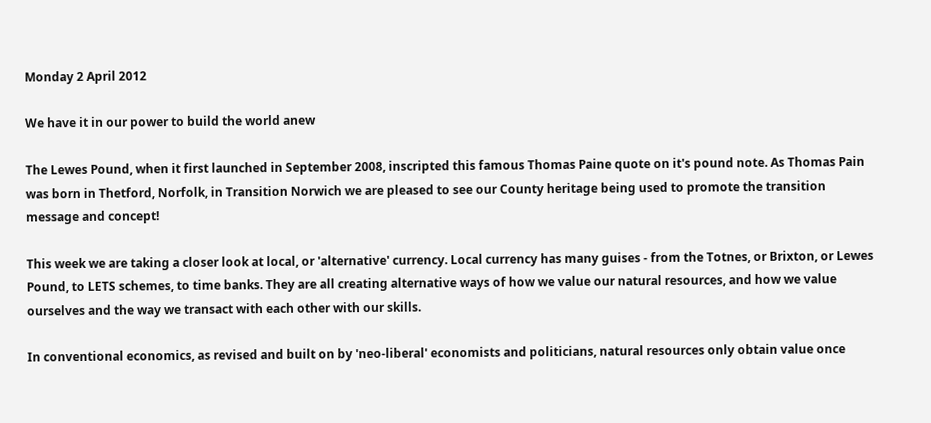Monday 2 April 2012

We have it in our power to build the world anew

The Lewes Pound, when it first launched in September 2008, inscripted this famous Thomas Paine quote on it's pound note. As Thomas Pain was born in Thetford, Norfolk, in Transition Norwich we are pleased to see our County heritage being used to promote the transition message and concept!

This week we are taking a closer look at local, or 'alternative' currency. Local currency has many guises - from the Totnes, or Brixton, or Lewes Pound, to LETS schemes, to time banks. They are all creating alternative ways of how we value our natural resources, and how we value ourselves and the way we transact with each other with our skills.

In conventional economics, as revised and built on by 'neo-liberal' economists and politicians, natural resources only obtain value once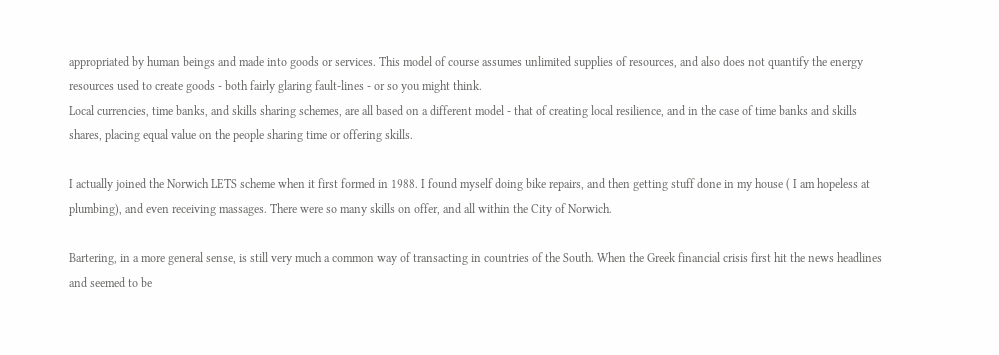appropriated by human beings and made into goods or services. This model of course assumes unlimited supplies of resources, and also does not quantify the energy resources used to create goods - both fairly glaring fault-lines - or so you might think.
Local currencies, time banks, and skills sharing schemes, are all based on a different model - that of creating local resilience, and in the case of time banks and skills shares, placing equal value on the people sharing time or offering skills.

I actually joined the Norwich LETS scheme when it first formed in 1988. I found myself doing bike repairs, and then getting stuff done in my house ( I am hopeless at plumbing), and even receiving massages. There were so many skills on offer, and all within the City of Norwich.

Bartering, in a more general sense, is still very much a common way of transacting in countries of the South. When the Greek financial crisis first hit the news headlines and seemed to be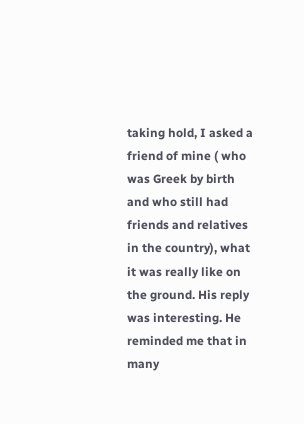taking hold, I asked a friend of mine ( who was Greek by birth and who still had friends and relatives in the country), what it was really like on the ground. His reply was interesting. He reminded me that in many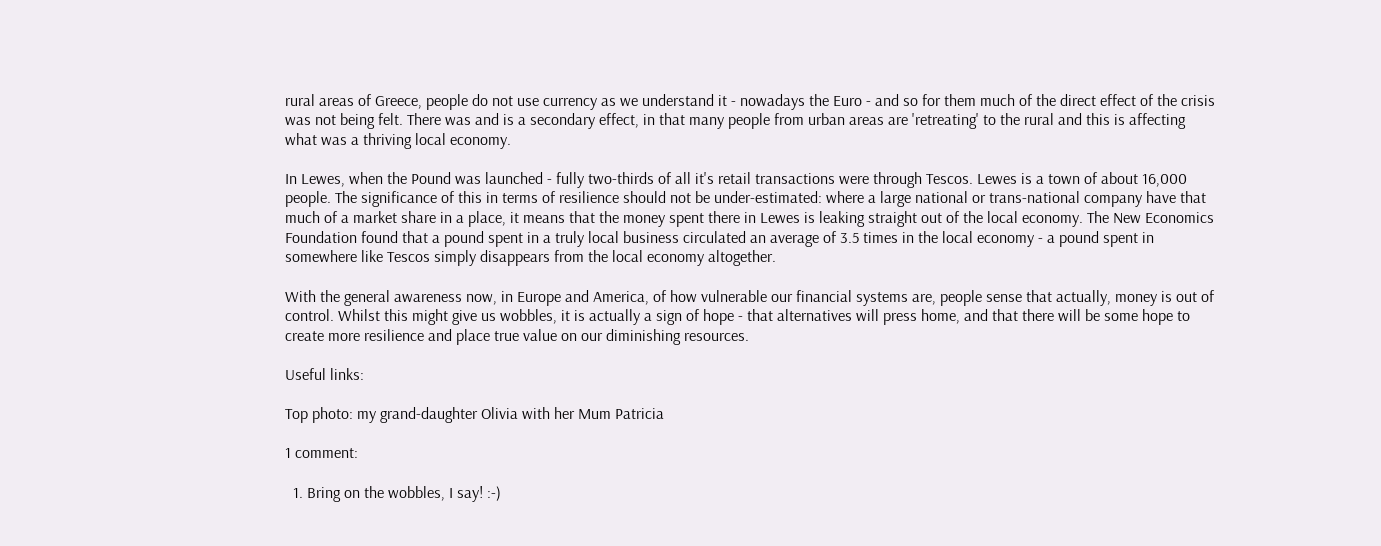rural areas of Greece, people do not use currency as we understand it - nowadays the Euro - and so for them much of the direct effect of the crisis was not being felt. There was and is a secondary effect, in that many people from urban areas are 'retreating' to the rural and this is affecting what was a thriving local economy.

In Lewes, when the Pound was launched - fully two-thirds of all it's retail transactions were through Tescos. Lewes is a town of about 16,000 people. The significance of this in terms of resilience should not be under-estimated: where a large national or trans-national company have that much of a market share in a place, it means that the money spent there in Lewes is leaking straight out of the local economy. The New Economics Foundation found that a pound spent in a truly local business circulated an average of 3.5 times in the local economy - a pound spent in somewhere like Tescos simply disappears from the local economy altogether.

With the general awareness now, in Europe and America, of how vulnerable our financial systems are, people sense that actually, money is out of control. Whilst this might give us wobbles, it is actually a sign of hope - that alternatives will press home, and that there will be some hope to create more resilience and place true value on our diminishing resources.

Useful links:

Top photo: my grand-daughter Olivia with her Mum Patricia

1 comment:

  1. Bring on the wobbles, I say! :-)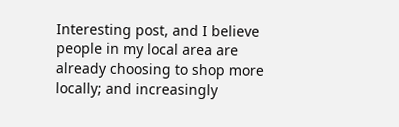Interesting post, and I believe people in my local area are already choosing to shop more locally; and increasingly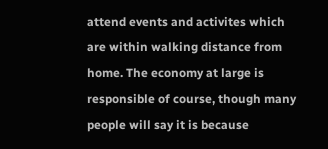attend events and activites which are within walking distance from home. The economy at large is responsible of course, though many people will say it is because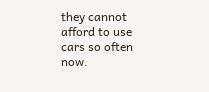they cannot afford to use cars so often now.